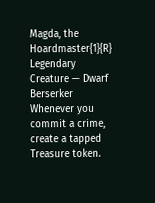Magda, the Hoardmaster{1}{R}
Legendary Creature — Dwarf Berserker
Whenever you commit a crime, create a tapped Treasure token.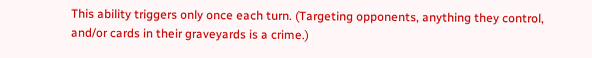This ability triggers only once each turn. (Targeting opponents, anything they control, and/or cards in their graveyards is a crime.)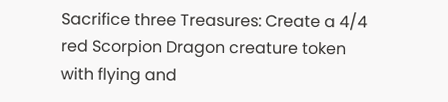Sacrifice three Treasures: Create a 4/4 red Scorpion Dragon creature token with flying and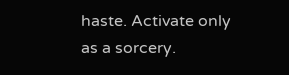haste. Activate only as a sorcery.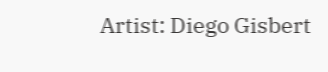Artist: Diego Gisbert